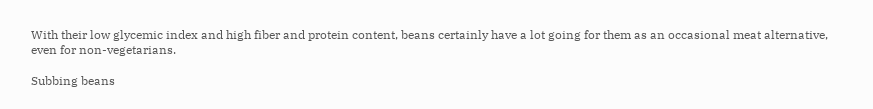With their low glycemic index and high fiber and protein content, beans certainly have a lot going for them as an occasional meat alternative, even for non-vegetarians.

Subbing beans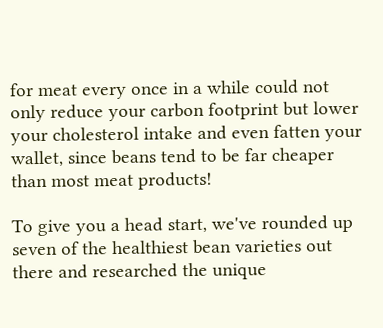for meat every once in a while could not only reduce your carbon footprint but lower your cholesterol intake and even fatten your wallet, since beans tend to be far cheaper than most meat products!

To give you a head start, we've rounded up seven of the healthiest bean varieties out there and researched the unique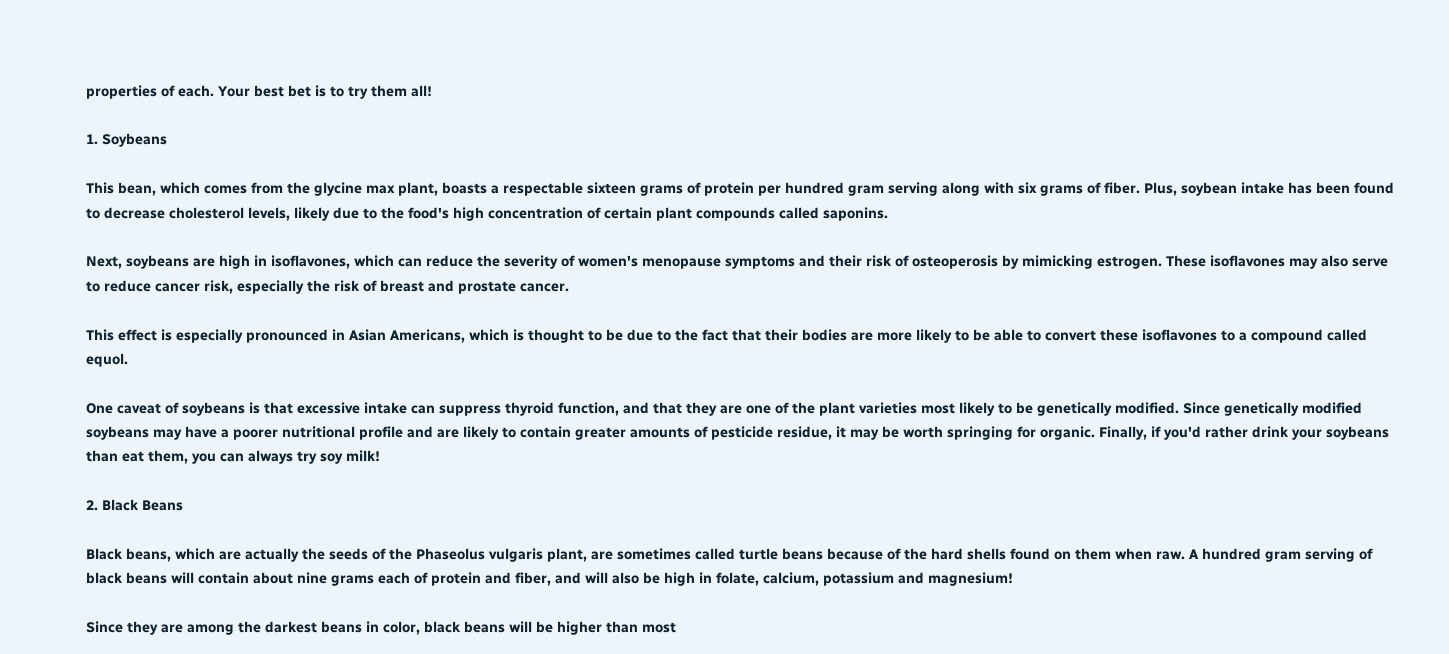properties of each. Your best bet is to try them all!

1. Soybeans

This bean, which comes from the glycine max plant, boasts a respectable sixteen grams of protein per hundred gram serving along with six grams of fiber. Plus, soybean intake has been found to decrease cholesterol levels, likely due to the food's high concentration of certain plant compounds called saponins.

Next, soybeans are high in isoflavones, which can reduce the severity of women's menopause symptoms and their risk of osteoperosis by mimicking estrogen. These isoflavones may also serve to reduce cancer risk, especially the risk of breast and prostate cancer.

This effect is especially pronounced in Asian Americans, which is thought to be due to the fact that their bodies are more likely to be able to convert these isoflavones to a compound called equol.

One caveat of soybeans is that excessive intake can suppress thyroid function, and that they are one of the plant varieties most likely to be genetically modified. Since genetically modified soybeans may have a poorer nutritional profile and are likely to contain greater amounts of pesticide residue, it may be worth springing for organic. Finally, if you'd rather drink your soybeans than eat them, you can always try soy milk!

2. Black Beans

Black beans, which are actually the seeds of the Phaseolus vulgaris plant, are sometimes called turtle beans because of the hard shells found on them when raw. A hundred gram serving of black beans will contain about nine grams each of protein and fiber, and will also be high in folate, calcium, potassium and magnesium!

Since they are among the darkest beans in color, black beans will be higher than most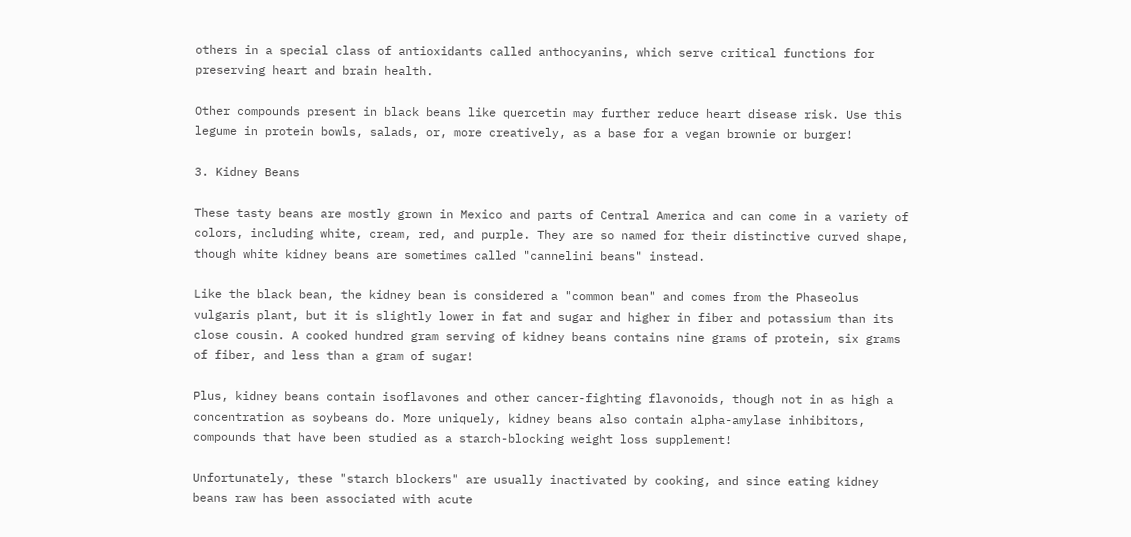others in a special class of antioxidants called anthocyanins, which serve critical functions for preserving heart and brain health.

Other compounds present in black beans like quercetin may further reduce heart disease risk. Use this legume in protein bowls, salads, or, more creatively, as a base for a vegan brownie or burger!

3. Kidney Beans

These tasty beans are mostly grown in Mexico and parts of Central America and can come in a variety of colors, including white, cream, red, and purple. They are so named for their distinctive curved shape, though white kidney beans are sometimes called "cannelini beans" instead.

Like the black bean, the kidney bean is considered a "common bean" and comes from the Phaseolus vulgaris plant, but it is slightly lower in fat and sugar and higher in fiber and potassium than its close cousin. A cooked hundred gram serving of kidney beans contains nine grams of protein, six grams of fiber, and less than a gram of sugar!

Plus, kidney beans contain isoflavones and other cancer-fighting flavonoids, though not in as high a concentration as soybeans do. More uniquely, kidney beans also contain alpha-amylase inhibitors, compounds that have been studied as a starch-blocking weight loss supplement!

Unfortunately, these "starch blockers" are usually inactivated by cooking, and since eating kidney beans raw has been associated with acute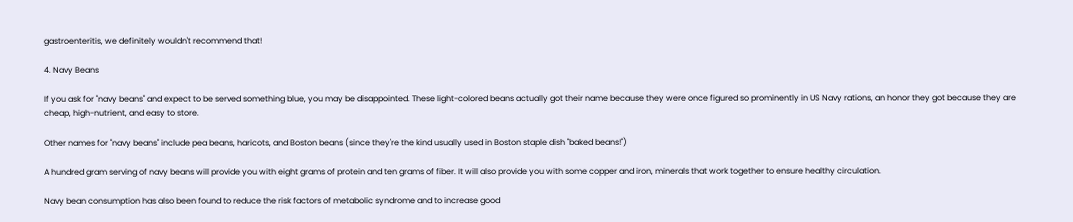gastroenteritis, we definitely wouldn't recommend that!

4. Navy Beans

If you ask for "navy beans" and expect to be served something blue, you may be disappointed. These light-colored beans actually got their name because they were once figured so prominently in US Navy rations, an honor they got because they are cheap, high-nutrient, and easy to store.

Other names for "navy beans" include pea beans, haricots, and Boston beans (since they're the kind usually used in Boston staple dish "baked beans!")

A hundred gram serving of navy beans will provide you with eight grams of protein and ten grams of fiber. It will also provide you with some copper and iron, minerals that work together to ensure healthy circulation.

Navy bean consumption has also been found to reduce the risk factors of metabolic syndrome and to increase good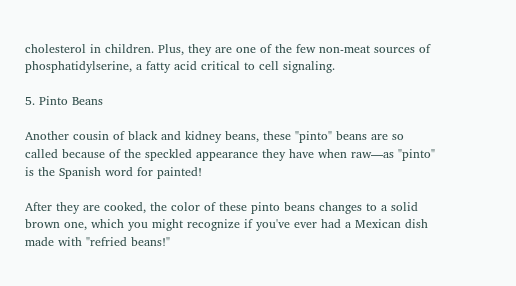cholesterol in children. Plus, they are one of the few non-meat sources of phosphatidylserine, a fatty acid critical to cell signaling.

5. Pinto Beans

Another cousin of black and kidney beans, these "pinto" beans are so called because of the speckled appearance they have when raw—as "pinto" is the Spanish word for painted!

After they are cooked, the color of these pinto beans changes to a solid brown one, which you might recognize if you've ever had a Mexican dish made with "refried beans!"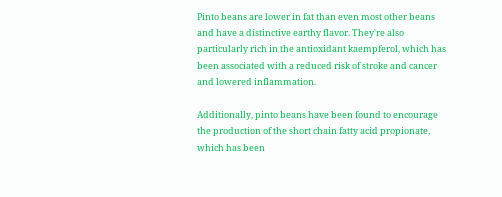Pinto beans are lower in fat than even most other beans and have a distinctive earthy flavor. They're also particularly rich in the antioxidant kaempferol, which has been associated with a reduced risk of stroke and cancer and lowered inflammation.

Additionally, pinto beans have been found to encourage the production of the short chain fatty acid propionate, which has been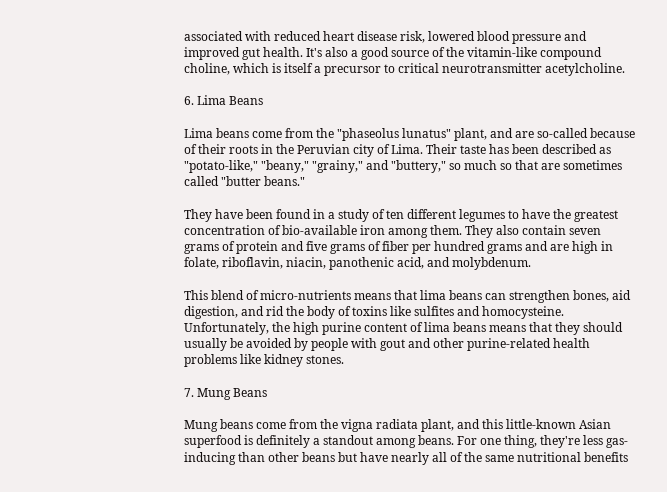associated with reduced heart disease risk, lowered blood pressure and improved gut health. It's also a good source of the vitamin-like compound choline, which is itself a precursor to critical neurotransmitter acetylcholine.

6. Lima Beans

Lima beans come from the "phaseolus lunatus" plant, and are so-called because of their roots in the Peruvian city of Lima. Their taste has been described as "potato-like," "beany," "grainy," and "buttery," so much so that are sometimes called "butter beans."

They have been found in a study of ten different legumes to have the greatest concentration of bio-available iron among them. They also contain seven grams of protein and five grams of fiber per hundred grams and are high in folate, riboflavin, niacin, panothenic acid, and molybdenum.

This blend of micro-nutrients means that lima beans can strengthen bones, aid digestion, and rid the body of toxins like sulfites and homocysteine. Unfortunately, the high purine content of lima beans means that they should usually be avoided by people with gout and other purine-related health problems like kidney stones.

7. Mung Beans

Mung beans come from the vigna radiata plant, and this little-known Asian superfood is definitely a standout among beans. For one thing, they're less gas-inducing than other beans but have nearly all of the same nutritional benefits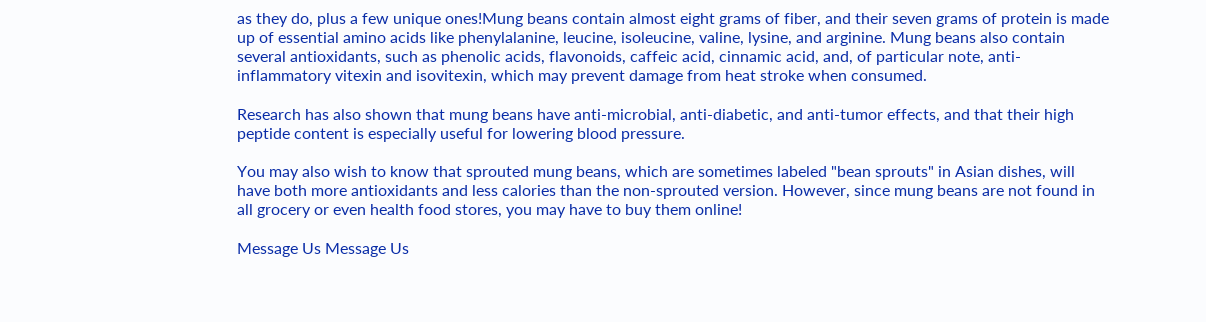as they do, plus a few unique ones!Mung beans contain almost eight grams of fiber, and their seven grams of protein is made up of essential amino acids like phenylalanine, leucine, isoleucine, valine, lysine, and arginine. Mung beans also contain several antioxidants, such as phenolic acids, flavonoids, caffeic acid, cinnamic acid, and, of particular note, anti-inflammatory vitexin and isovitexin, which may prevent damage from heat stroke when consumed.

Research has also shown that mung beans have anti-microbial, anti-diabetic, and anti-tumor effects, and that their high peptide content is especially useful for lowering blood pressure.

You may also wish to know that sprouted mung beans, which are sometimes labeled "bean sprouts" in Asian dishes, will have both more antioxidants and less calories than the non-sprouted version. However, since mung beans are not found in all grocery or even health food stores, you may have to buy them online!

Message Us Message Us